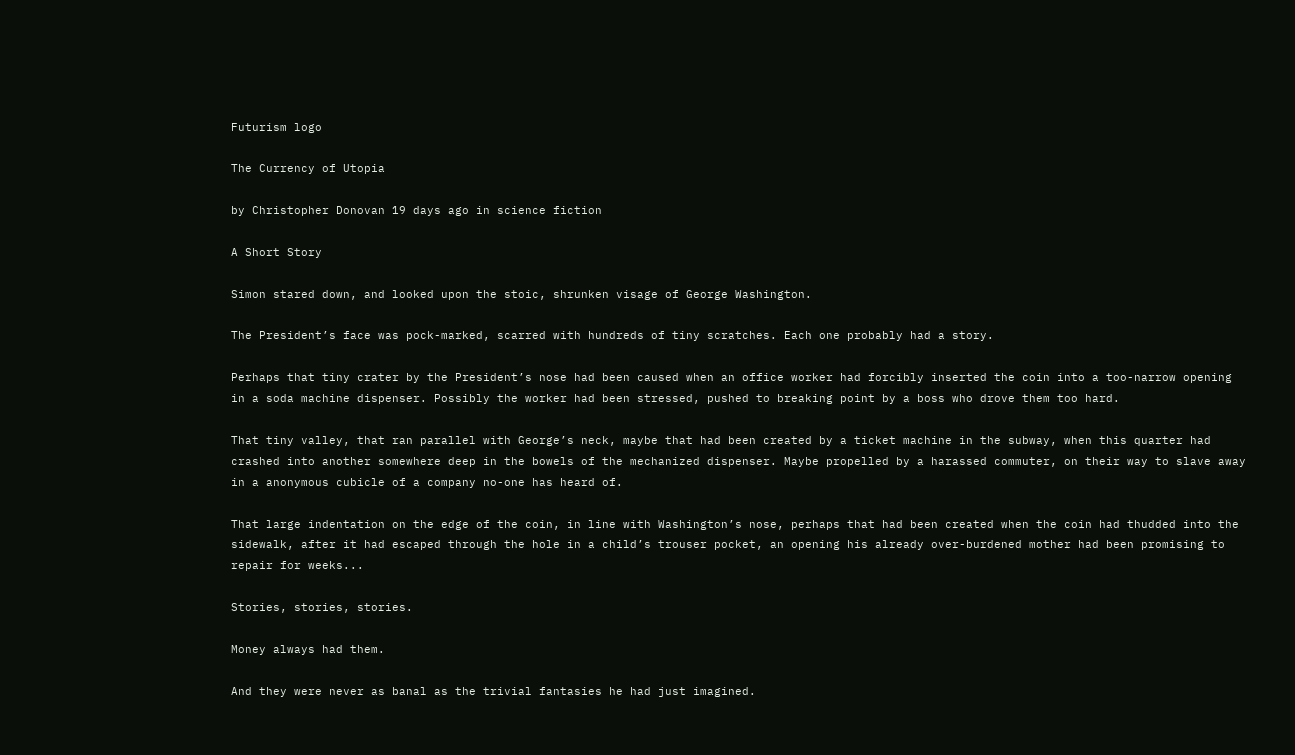Futurism logo

The Currency of Utopia

by Christopher Donovan 19 days ago in science fiction

A Short Story

Simon stared down, and looked upon the stoic, shrunken visage of George Washington.

The President’s face was pock-marked, scarred with hundreds of tiny scratches. Each one probably had a story.

Perhaps that tiny crater by the President’s nose had been caused when an office worker had forcibly inserted the coin into a too-narrow opening in a soda machine dispenser. Possibly the worker had been stressed, pushed to breaking point by a boss who drove them too hard.

That tiny valley, that ran parallel with George’s neck, maybe that had been created by a ticket machine in the subway, when this quarter had crashed into another somewhere deep in the bowels of the mechanized dispenser. Maybe propelled by a harassed commuter, on their way to slave away in a anonymous cubicle of a company no-one has heard of.

That large indentation on the edge of the coin, in line with Washington’s nose, perhaps that had been created when the coin had thudded into the sidewalk, after it had escaped through the hole in a child’s trouser pocket, an opening his already over-burdened mother had been promising to repair for weeks...

Stories, stories, stories.

Money always had them.

And they were never as banal as the trivial fantasies he had just imagined.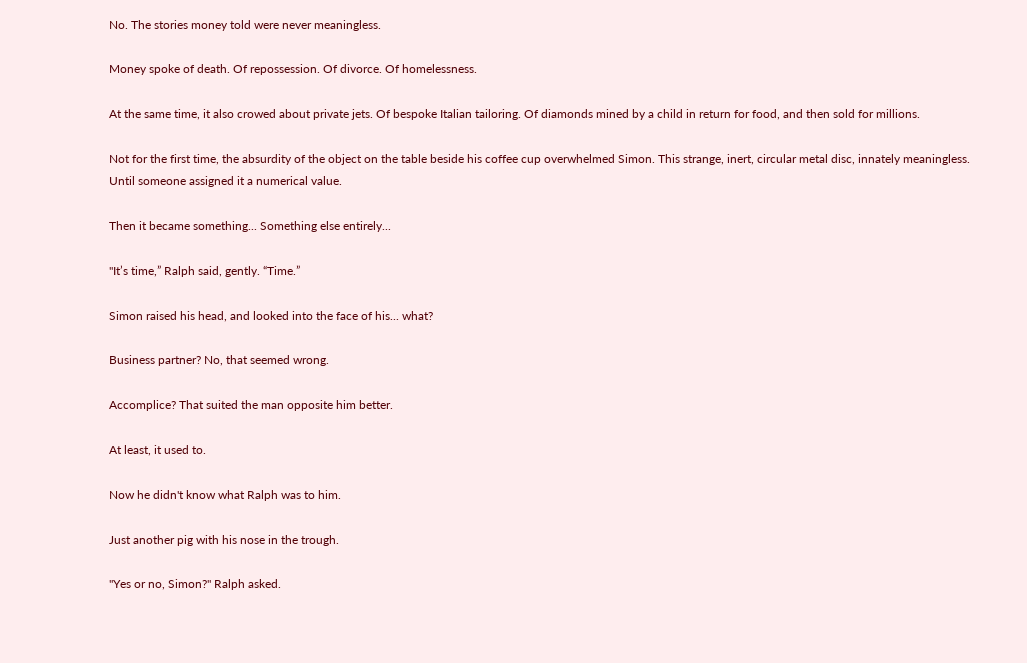No. The stories money told were never meaningless.

Money spoke of death. Of repossession. Of divorce. Of homelessness.

At the same time, it also crowed about private jets. Of bespoke Italian tailoring. Of diamonds mined by a child in return for food, and then sold for millions.

Not for the first time, the absurdity of the object on the table beside his coffee cup overwhelmed Simon. This strange, inert, circular metal disc, innately meaningless. Until someone assigned it a numerical value.

Then it became something... Something else entirely...

"It’s time,” Ralph said, gently. “Time.”

Simon raised his head, and looked into the face of his... what?

Business partner? No, that seemed wrong.

Accomplice? That suited the man opposite him better.

At least, it used to.

Now he didn't know what Ralph was to him.

Just another pig with his nose in the trough.

"Yes or no, Simon?" Ralph asked.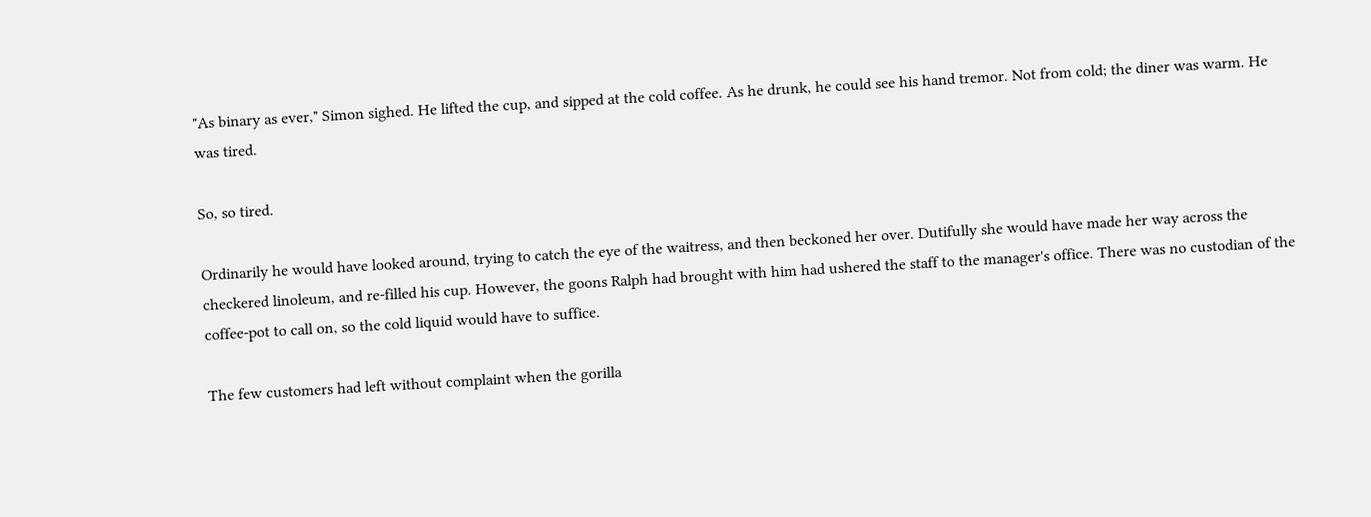"As binary as ever," Simon sighed. He lifted the cup, and sipped at the cold coffee. As he drunk, he could see his hand tremor. Not from cold; the diner was warm. He was tired.

So, so tired.

Ordinarily he would have looked around, trying to catch the eye of the waitress, and then beckoned her over. Dutifully she would have made her way across the checkered linoleum, and re-filled his cup. However, the goons Ralph had brought with him had ushered the staff to the manager's office. There was no custodian of the coffee-pot to call on, so the cold liquid would have to suffice.

The few customers had left without complaint when the gorilla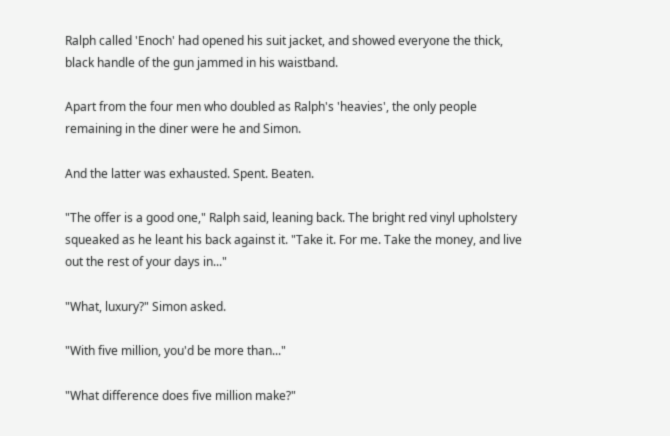Ralph called 'Enoch' had opened his suit jacket, and showed everyone the thick, black handle of the gun jammed in his waistband.

Apart from the four men who doubled as Ralph's 'heavies', the only people remaining in the diner were he and Simon.

And the latter was exhausted. Spent. Beaten.

"The offer is a good one," Ralph said, leaning back. The bright red vinyl upholstery squeaked as he leant his back against it. "Take it. For me. Take the money, and live out the rest of your days in..."

"What, luxury?" Simon asked.

"With five million, you'd be more than..."

"What difference does five million make?"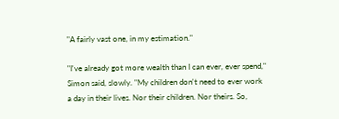"A fairly vast one, in my estimation."

"I've already got more wealth than I can ever, ever spend," Simon said, slowly. "My children don't need to ever work a day in their lives. Nor their children. Nor theirs. So,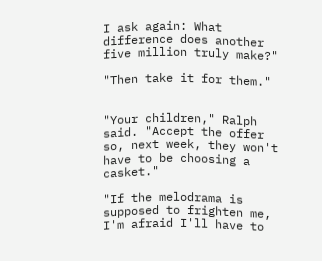I ask again: What difference does another five million truly make?"

"Then take it for them."


"Your children," Ralph said. "Accept the offer so, next week, they won't have to be choosing a casket."

"If the melodrama is supposed to frighten me, I'm afraid I'll have to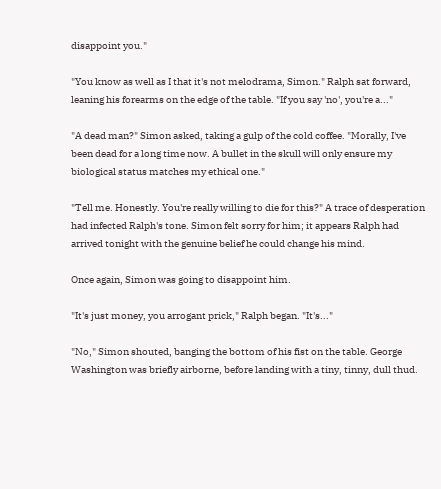disappoint you."

"You know as well as I that it's not melodrama, Simon." Ralph sat forward, leaning his forearms on the edge of the table. "If you say 'no', you're a..."

"A dead man?" Simon asked, taking a gulp of the cold coffee. "Morally, I've been dead for a long time now. A bullet in the skull will only ensure my biological status matches my ethical one."

"Tell me. Honestly. You're really willing to die for this?" A trace of desperation had infected Ralph's tone. Simon felt sorry for him; it appears Ralph had arrived tonight with the genuine belief he could change his mind.

Once again, Simon was going to disappoint him.

"It's just money, you arrogant prick," Ralph began. "It's..."

"No," Simon shouted, banging the bottom of his fist on the table. George Washington was briefly airborne, before landing with a tiny, tinny, dull thud.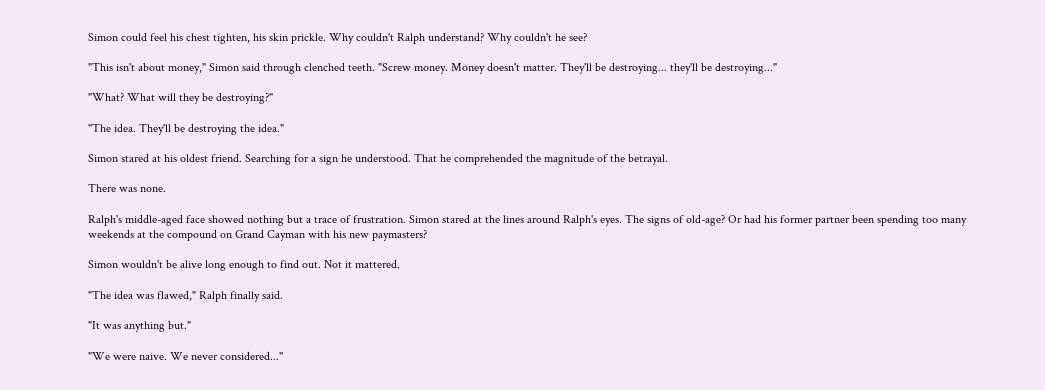Simon could feel his chest tighten, his skin prickle. Why couldn't Ralph understand? Why couldn't he see?

"This isn't about money," Simon said through clenched teeth. "Screw money. Money doesn't matter. They'll be destroying... they'll be destroying..."

"What? What will they be destroying?"

"The idea. They'll be destroying the idea."

Simon stared at his oldest friend. Searching for a sign he understood. That he comprehended the magnitude of the betrayal.

There was none.

Ralph's middle-aged face showed nothing but a trace of frustration. Simon stared at the lines around Ralph's eyes. The signs of old-age? Or had his former partner been spending too many weekends at the compound on Grand Cayman with his new paymasters?

Simon wouldn't be alive long enough to find out. Not it mattered.

"The idea was flawed," Ralph finally said.

"It was anything but."

"We were naive. We never considered..."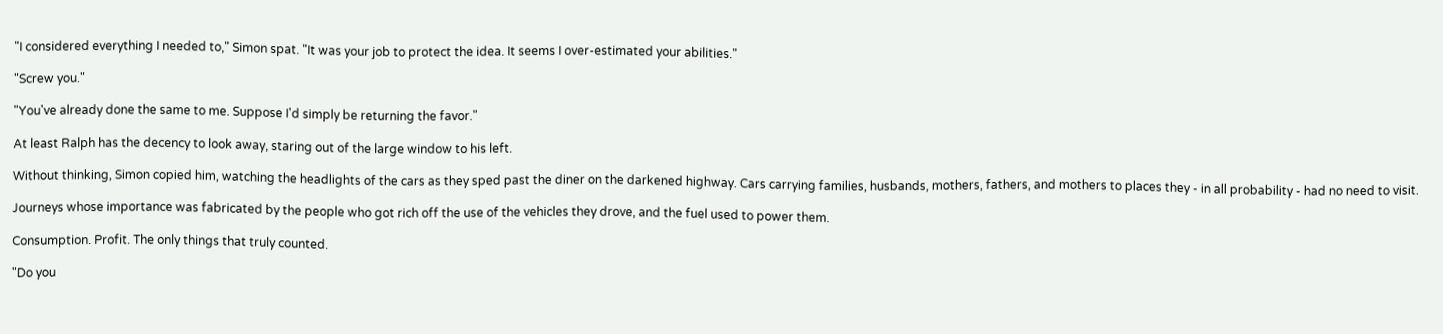"I considered everything I needed to," Simon spat. "It was your job to protect the idea. It seems I over-estimated your abilities."

"Screw you."

"You've already done the same to me. Suppose I'd simply be returning the favor."

At least Ralph has the decency to look away, staring out of the large window to his left.

Without thinking, Simon copied him, watching the headlights of the cars as they sped past the diner on the darkened highway. Cars carrying families, husbands, mothers, fathers, and mothers to places they - in all probability - had no need to visit.

Journeys whose importance was fabricated by the people who got rich off the use of the vehicles they drove, and the fuel used to power them.

Consumption. Profit. The only things that truly counted.

"Do you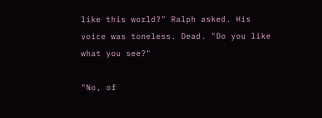like this world?" Ralph asked. His voice was toneless. Dead. "Do you like what you see?"

"No, of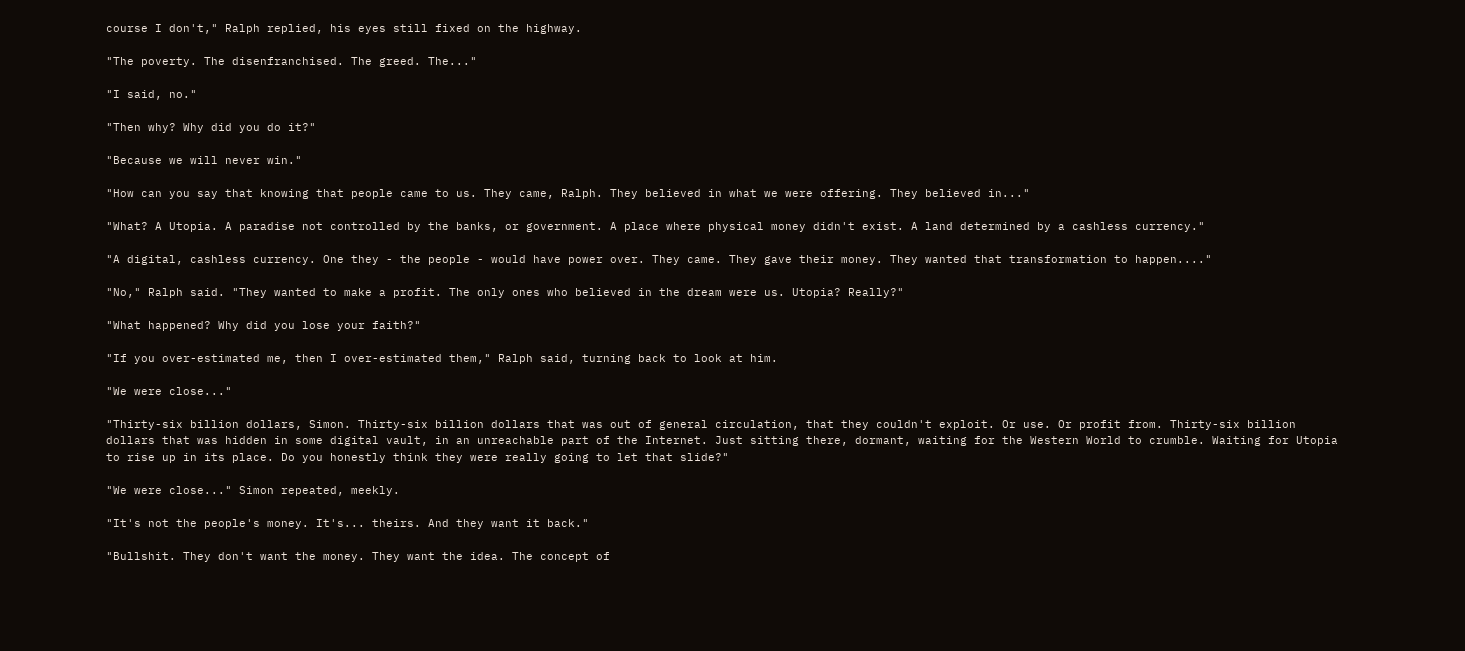course I don't," Ralph replied, his eyes still fixed on the highway.

"The poverty. The disenfranchised. The greed. The..."

"I said, no."

"Then why? Why did you do it?"

"Because we will never win."

"How can you say that knowing that people came to us. They came, Ralph. They believed in what we were offering. They believed in..."

"What? A Utopia. A paradise not controlled by the banks, or government. A place where physical money didn't exist. A land determined by a cashless currency."

"A digital, cashless currency. One they - the people - would have power over. They came. They gave their money. They wanted that transformation to happen...."

"No," Ralph said. "They wanted to make a profit. The only ones who believed in the dream were us. Utopia? Really?"

"What happened? Why did you lose your faith?"

"If you over-estimated me, then I over-estimated them," Ralph said, turning back to look at him.

"We were close..."

"Thirty-six billion dollars, Simon. Thirty-six billion dollars that was out of general circulation, that they couldn't exploit. Or use. Or profit from. Thirty-six billion dollars that was hidden in some digital vault, in an unreachable part of the Internet. Just sitting there, dormant, waiting for the Western World to crumble. Waiting for Utopia to rise up in its place. Do you honestly think they were really going to let that slide?"

"We were close..." Simon repeated, meekly.

"It's not the people's money. It's... theirs. And they want it back."

"Bullshit. They don't want the money. They want the idea. The concept of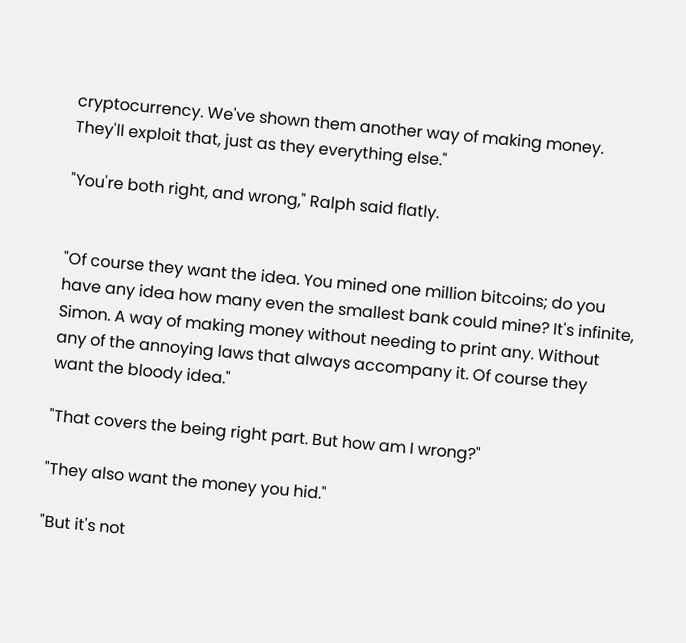cryptocurrency. We've shown them another way of making money. They'll exploit that, just as they everything else."

"You're both right, and wrong," Ralph said flatly.


"Of course they want the idea. You mined one million bitcoins; do you have any idea how many even the smallest bank could mine? It's infinite, Simon. A way of making money without needing to print any. Without any of the annoying laws that always accompany it. Of course they want the bloody idea."

"That covers the being right part. But how am I wrong?"

"They also want the money you hid."

"But it's not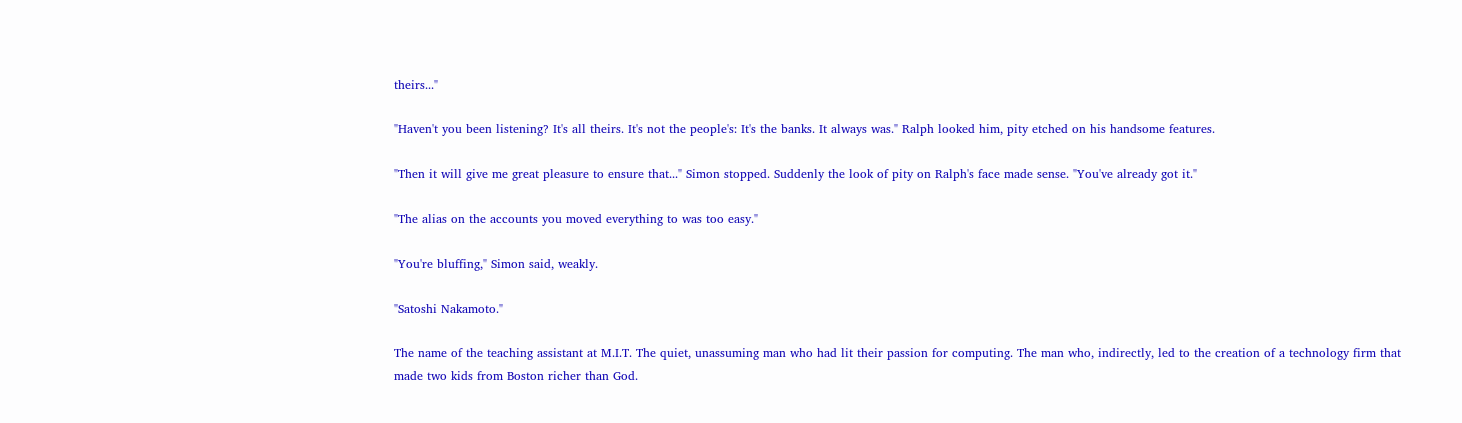theirs..."

"Haven't you been listening? It's all theirs. It's not the people's: It's the banks. It always was." Ralph looked him, pity etched on his handsome features.

"Then it will give me great pleasure to ensure that..." Simon stopped. Suddenly the look of pity on Ralph's face made sense. "You've already got it."

"The alias on the accounts you moved everything to was too easy."

"You're bluffing," Simon said, weakly.

"Satoshi Nakamoto."

The name of the teaching assistant at M.I.T. The quiet, unassuming man who had lit their passion for computing. The man who, indirectly, led to the creation of a technology firm that made two kids from Boston richer than God.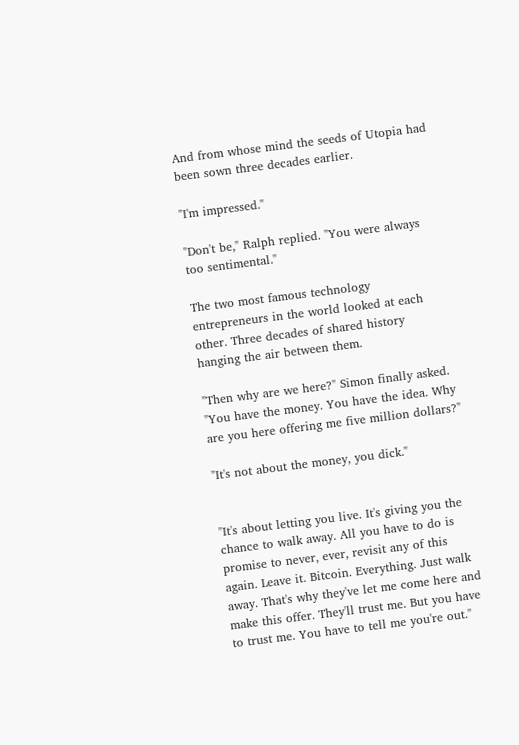And from whose mind the seeds of Utopia had been sown three decades earlier.

"I'm impressed."

"Don't be," Ralph replied. "You were always too sentimental."

The two most famous technology entrepreneurs in the world looked at each other. Three decades of shared history hanging the air between them.

"Then why are we here?" Simon finally asked. "You have the money. You have the idea. Why are you here offering me five million dollars?"

"It's not about the money, you dick."


"It's about letting you live. It's giving you the chance to walk away. All you have to do is promise to never, ever, revisit any of this again. Leave it. Bitcoin. Everything. Just walk away. That's why they've let me come here and make this offer. They'll trust me. But you have to trust me. You have to tell me you're out."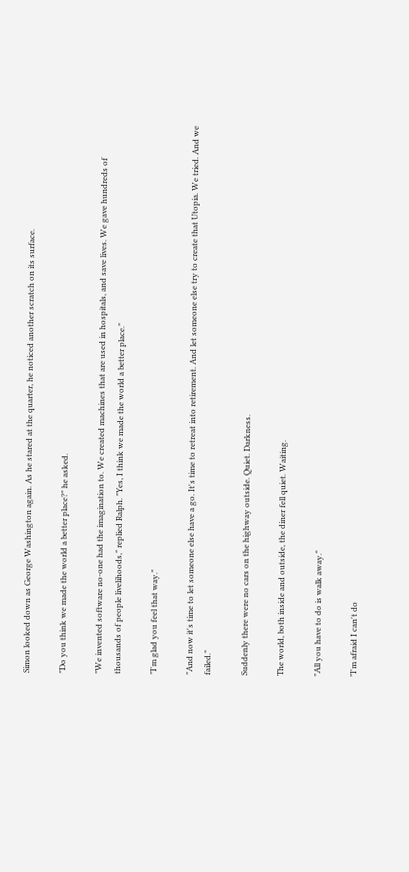Simon looked down as George Washington again. As he stared at the quarter, he noticed another scratch on its surface.

"Do you think we made the world a better place?" he asked.

"We invented software no-one had the imagination to. We created machines that are used in hospitals, and save lives. We gave hundreds of thousands of people livelihoods," replied Ralph. "Yes, I think we made the world a better place."

"I'm glad you feel that way."

"And now it's time to let someone else have a go. It's time to retreat into retirement. And let someone else try to create that Utopia. We tried. And we failed."

Suddenly there were no cars on the highway outside. Quiet. Darkness.

The world, both inside and outside, the diner fell quiet. Waiting.

"All you have to do is walk away."

"I'm afraid I can't do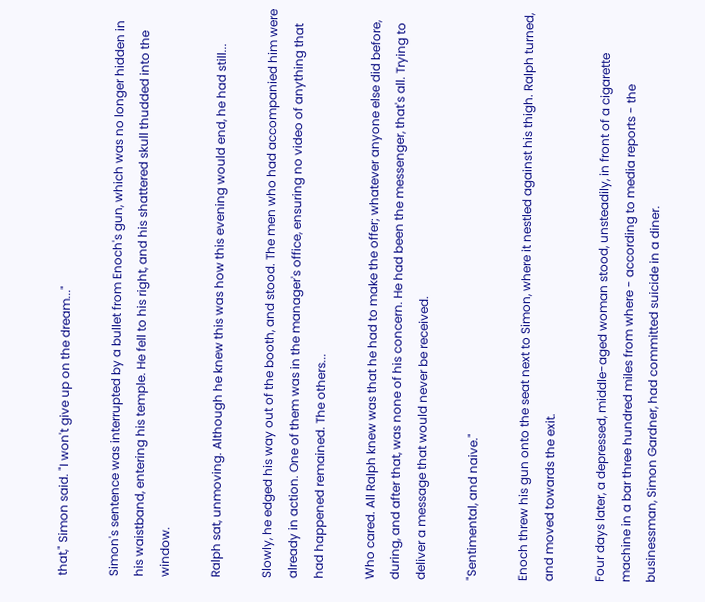that," Simon said. "I won't give up on the dream..."

Simon's sentence was interrupted by a bullet from Enoch's gun, which was no longer hidden in his waistband, entering his temple. He fell to his right, and his shattered skull thudded into the window.

Ralph sat, unmoving. Although he knew this was how this evening would end, he had still...

Slowly, he edged his way out of the booth, and stood. The men who had accompanied him were already in action. One of them was in the manager's office, ensuring no video of anything that had happened remained. The others...

Who cared. All Ralph knew was that he had to make the offer; whatever anyone else did before, during, and after that, was none of his concern. He had been the messenger, that's all. Trying to deliver a message that would never be received.

"Sentimental, and naive."

Enoch threw his gun onto the seat next to Simon, where it nestled against his thigh. Ralph turned, and moved towards the exit.

Four days later, a depressed, middle-aged woman stood, unsteadily, in front of a cigarette machine in a bar three hundred miles from where - according to media reports - the businessman, Simon Gardner, had committed suicide in a diner.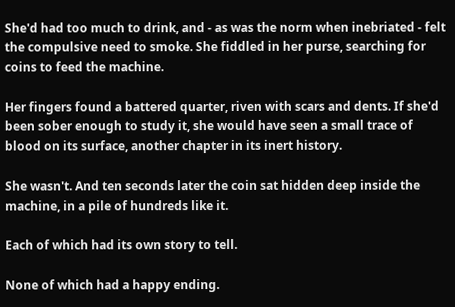She'd had too much to drink, and - as was the norm when inebriated - felt the compulsive need to smoke. She fiddled in her purse, searching for coins to feed the machine.

Her fingers found a battered quarter, riven with scars and dents. If she'd been sober enough to study it, she would have seen a small trace of blood on its surface, another chapter in its inert history.

She wasn't. And ten seconds later the coin sat hidden deep inside the machine, in a pile of hundreds like it.

Each of which had its own story to tell.

None of which had a happy ending.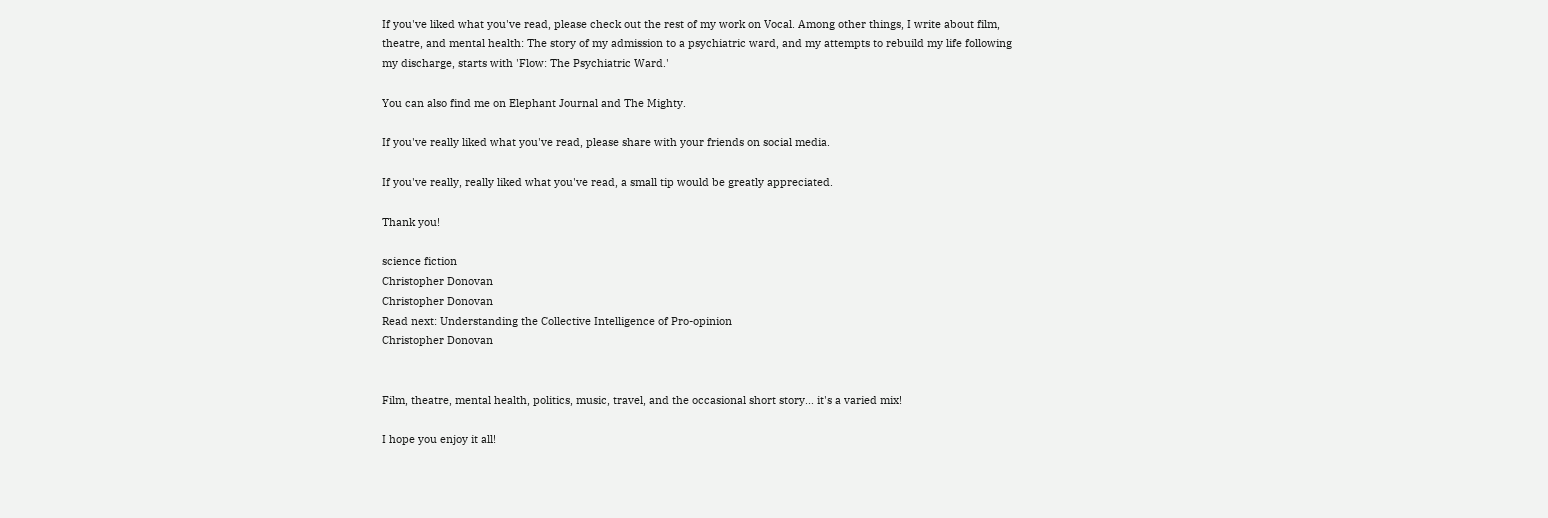If you've liked what you've read, please check out the rest of my work on Vocal. Among other things, I write about film, theatre, and mental health: The story of my admission to a psychiatric ward, and my attempts to rebuild my life following my discharge, starts with 'Flow: The Psychiatric Ward.'

You can also find me on Elephant Journal and The Mighty.

If you've really liked what you've read, please share with your friends on social media.

If you've really, really liked what you've read, a small tip would be greatly appreciated.

Thank you!

science fiction
Christopher Donovan
Christopher Donovan
Read next: Understanding the Collective Intelligence of Pro-opinion
Christopher Donovan


Film, theatre, mental health, politics, music, travel, and the occasional short story... it's a varied mix!

I hope you enjoy it all!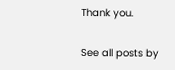Thank you.

See all posts by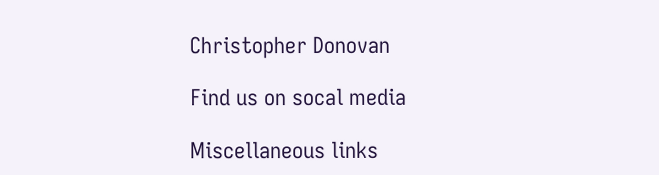Christopher Donovan

Find us on socal media

Miscellaneous links